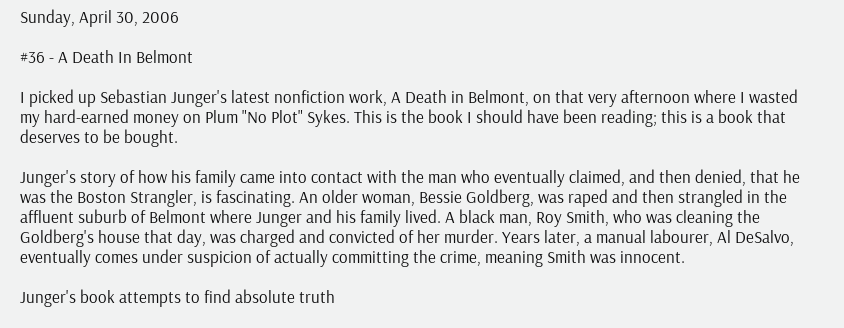Sunday, April 30, 2006

#36 - A Death In Belmont

I picked up Sebastian Junger's latest nonfiction work, A Death in Belmont, on that very afternoon where I wasted my hard-earned money on Plum "No Plot" Sykes. This is the book I should have been reading; this is a book that deserves to be bought.

Junger's story of how his family came into contact with the man who eventually claimed, and then denied, that he was the Boston Strangler, is fascinating. An older woman, Bessie Goldberg, was raped and then strangled in the affluent suburb of Belmont where Junger and his family lived. A black man, Roy Smith, who was cleaning the Goldberg's house that day, was charged and convicted of her murder. Years later, a manual labourer, Al DeSalvo, eventually comes under suspicion of actually committing the crime, meaning Smith was innocent.

Junger's book attempts to find absolute truth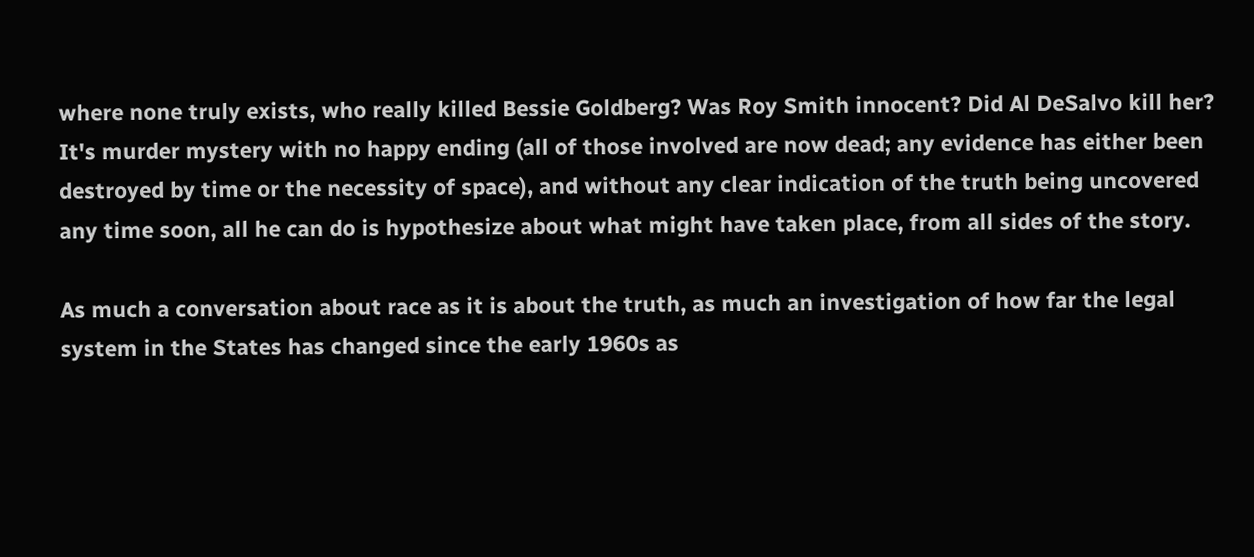where none truly exists, who really killed Bessie Goldberg? Was Roy Smith innocent? Did Al DeSalvo kill her? It's murder mystery with no happy ending (all of those involved are now dead; any evidence has either been destroyed by time or the necessity of space), and without any clear indication of the truth being uncovered any time soon, all he can do is hypothesize about what might have taken place, from all sides of the story.

As much a conversation about race as it is about the truth, as much an investigation of how far the legal system in the States has changed since the early 1960s as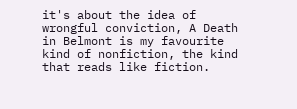it's about the idea of wrongful conviction, A Death in Belmont is my favourite kind of nonfiction, the kind that reads like fiction.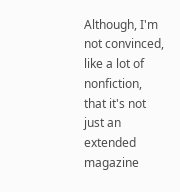Although, I'm not convinced, like a lot of nonfiction, that it's not just an extended magazine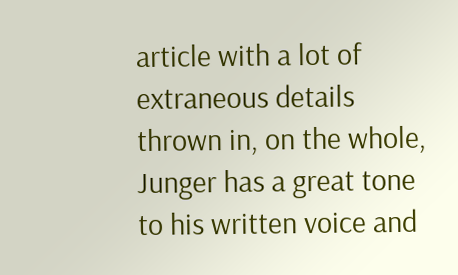article with a lot of extraneous details thrown in, on the whole, Junger has a great tone to his written voice and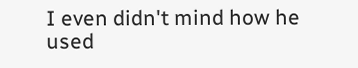I even didn't mind how he used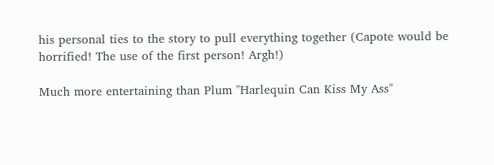his personal ties to the story to pull everything together (Capote would be horrified! The use of the first person! Argh!)

Much more entertaining than Plum "Harlequin Can Kiss My Ass"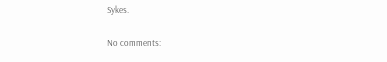Sykes.

No comments: